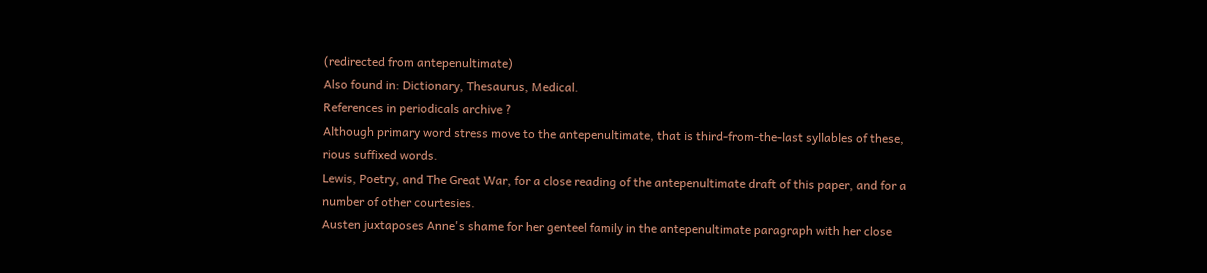(redirected from antepenultimate)
Also found in: Dictionary, Thesaurus, Medical.
References in periodicals archive ?
Although primary word stress move to the antepenultimate, that is third-from-the-last syllables of these, rious suffixed words.
Lewis, Poetry, and The Great War, for a close reading of the antepenultimate draft of this paper, and for a number of other courtesies.
Austen juxtaposes Anne's shame for her genteel family in the antepenultimate paragraph with her close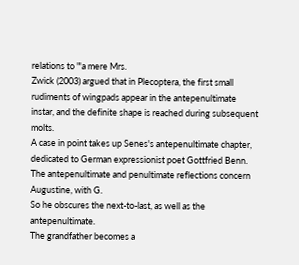relations to "'a mere Mrs.
Zwick (2003) argued that in Plecoptera, the first small rudiments of wingpads appear in the antepenultimate instar, and the definite shape is reached during subsequent molts.
A case in point takes up Senes's antepenultimate chapter, dedicated to German expressionist poet Gottfried Benn.
The antepenultimate and penultimate reflections concern Augustine, with G.
So he obscures the next-to-last, as well as the antepenultimate.
The grandfather becomes a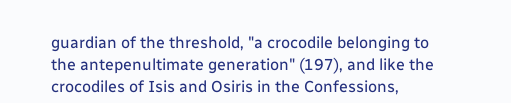guardian of the threshold, "a crocodile belonging to the antepenultimate generation" (197), and like the crocodiles of Isis and Osiris in the Confessions,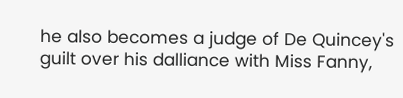he also becomes a judge of De Quincey's guilt over his dalliance with Miss Fanny,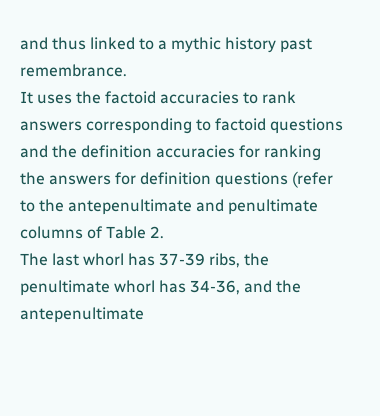and thus linked to a mythic history past remembrance.
It uses the factoid accuracies to rank answers corresponding to factoid questions and the definition accuracies for ranking the answers for definition questions (refer to the antepenultimate and penultimate columns of Table 2.
The last whorl has 37-39 ribs, the penultimate whorl has 34-36, and the antepenultimate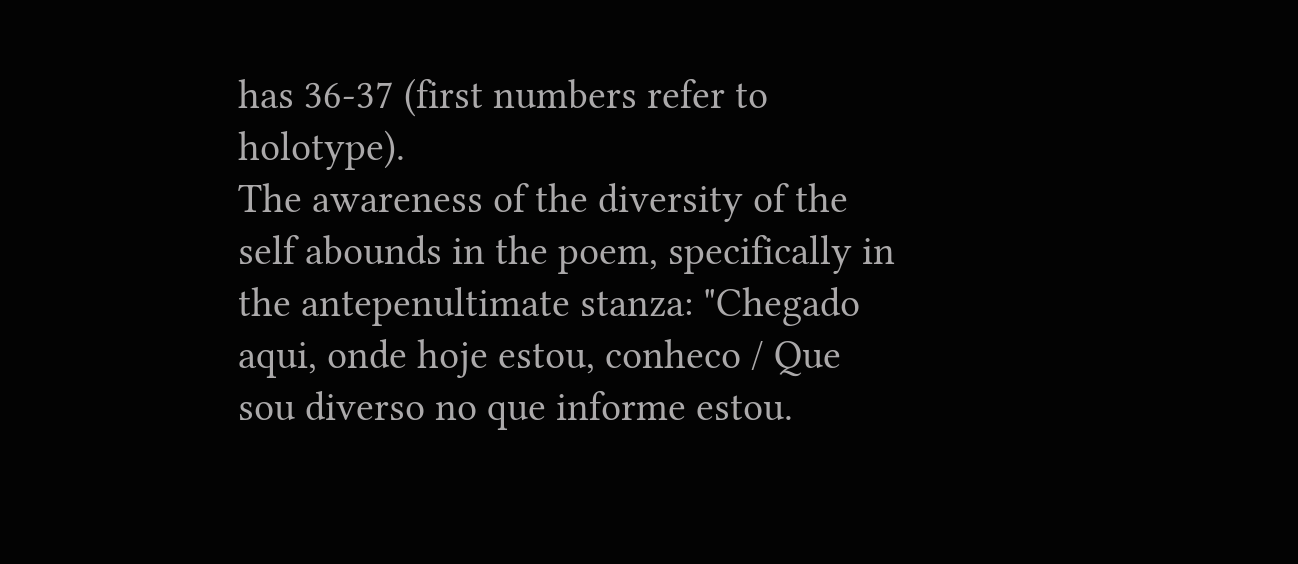has 36-37 (first numbers refer to holotype).
The awareness of the diversity of the self abounds in the poem, specifically in the antepenultimate stanza: "Chegado aqui, onde hoje estou, conheco / Que sou diverso no que informe estou.